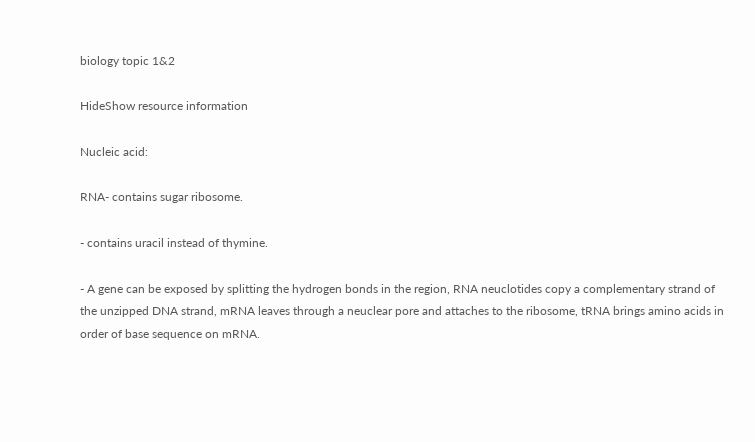biology topic 1&2

HideShow resource information

Nucleic acid:

RNA- contains sugar ribosome.

- contains uracil instead of thymine.

- A gene can be exposed by splitting the hydrogen bonds in the region, RNA neuclotides copy a complementary strand of the unzipped DNA strand, mRNA leaves through a neuclear pore and attaches to the ribosome, tRNA brings amino acids in order of base sequence on mRNA.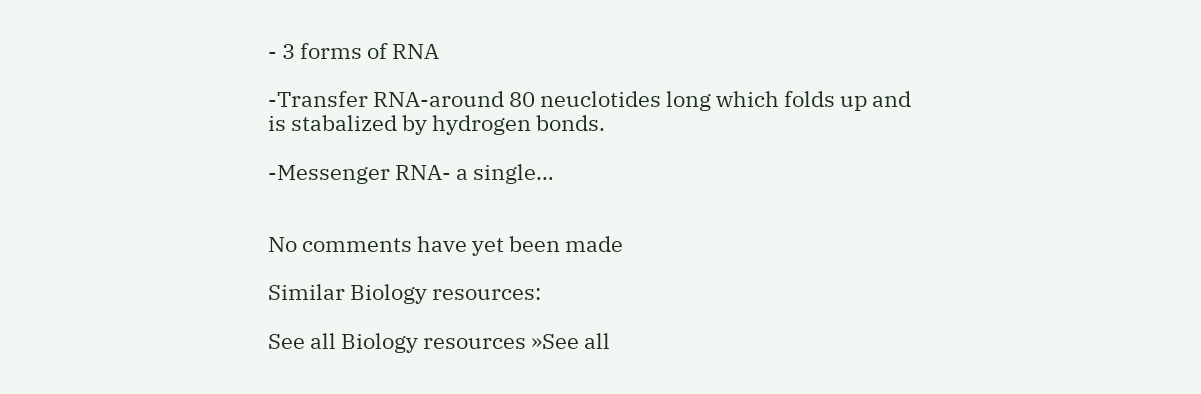- 3 forms of RNA

-Transfer RNA-around 80 neuclotides long which folds up and is stabalized by hydrogen bonds.

-Messenger RNA- a single…


No comments have yet been made

Similar Biology resources:

See all Biology resources »See all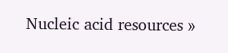Nucleic acid resources »